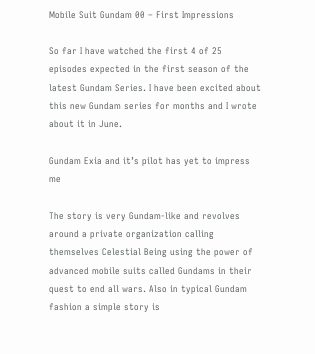Mobile Suit Gundam 00 – First Impressions

So far I have watched the first 4 of 25 episodes expected in the first season of the latest Gundam Series. I have been excited about this new Gundam series for months and I wrote about it in June.

Gundam Exia and it’s pilot has yet to impress me

The story is very Gundam-like and revolves around a private organization calling themselves Celestial Being using the power of advanced mobile suits called Gundams in their quest to end all wars. Also in typical Gundam fashion a simple story is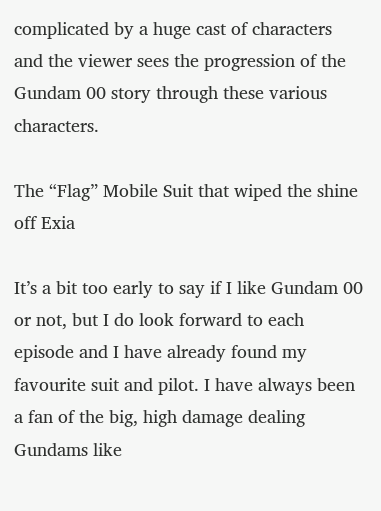complicated by a huge cast of characters and the viewer sees the progression of the Gundam 00 story through these various characters.

The “Flag” Mobile Suit that wiped the shine off Exia

It’s a bit too early to say if I like Gundam 00 or not, but I do look forward to each episode and I have already found my favourite suit and pilot. I have always been a fan of the big, high damage dealing Gundams like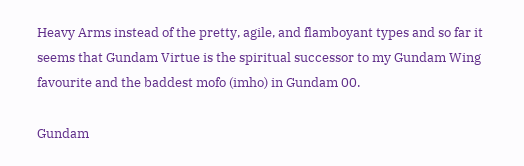Heavy Arms instead of the pretty, agile, and flamboyant types and so far it seems that Gundam Virtue is the spiritual successor to my Gundam Wing favourite and the baddest mofo (imho) in Gundam 00.

Gundam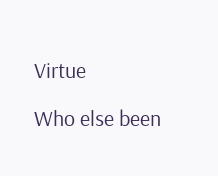Virtue

Who else been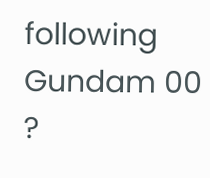following Gundam 00 ?